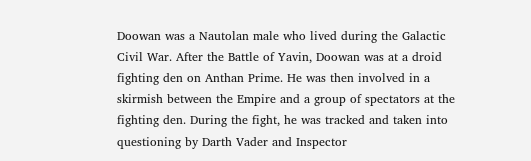Doowan was a Nautolan male who lived during the Galactic Civil War. After the Battle of Yavin, Doowan was at a droid fighting den on Anthan Prime. He was then involved in a skirmish between the Empire and a group of spectators at the fighting den. During the fight, he was tracked and taken into questioning by Darth Vader and Inspector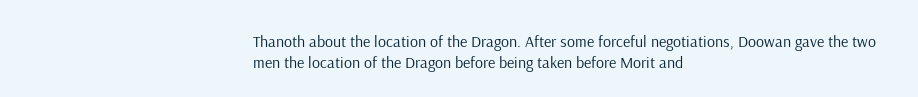Thanoth about the location of the Dragon. After some forceful negotiations, Doowan gave the two men the location of the Dragon before being taken before Morit and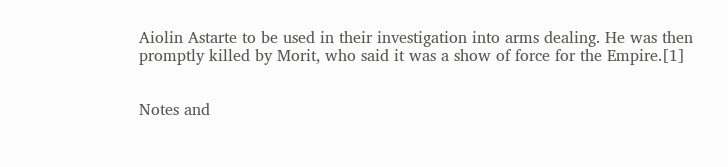Aiolin Astarte to be used in their investigation into arms dealing. He was then promptly killed by Morit, who said it was a show of force for the Empire.[1]


Notes and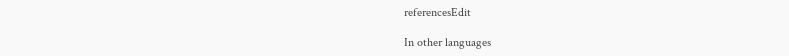referencesEdit

In other languages